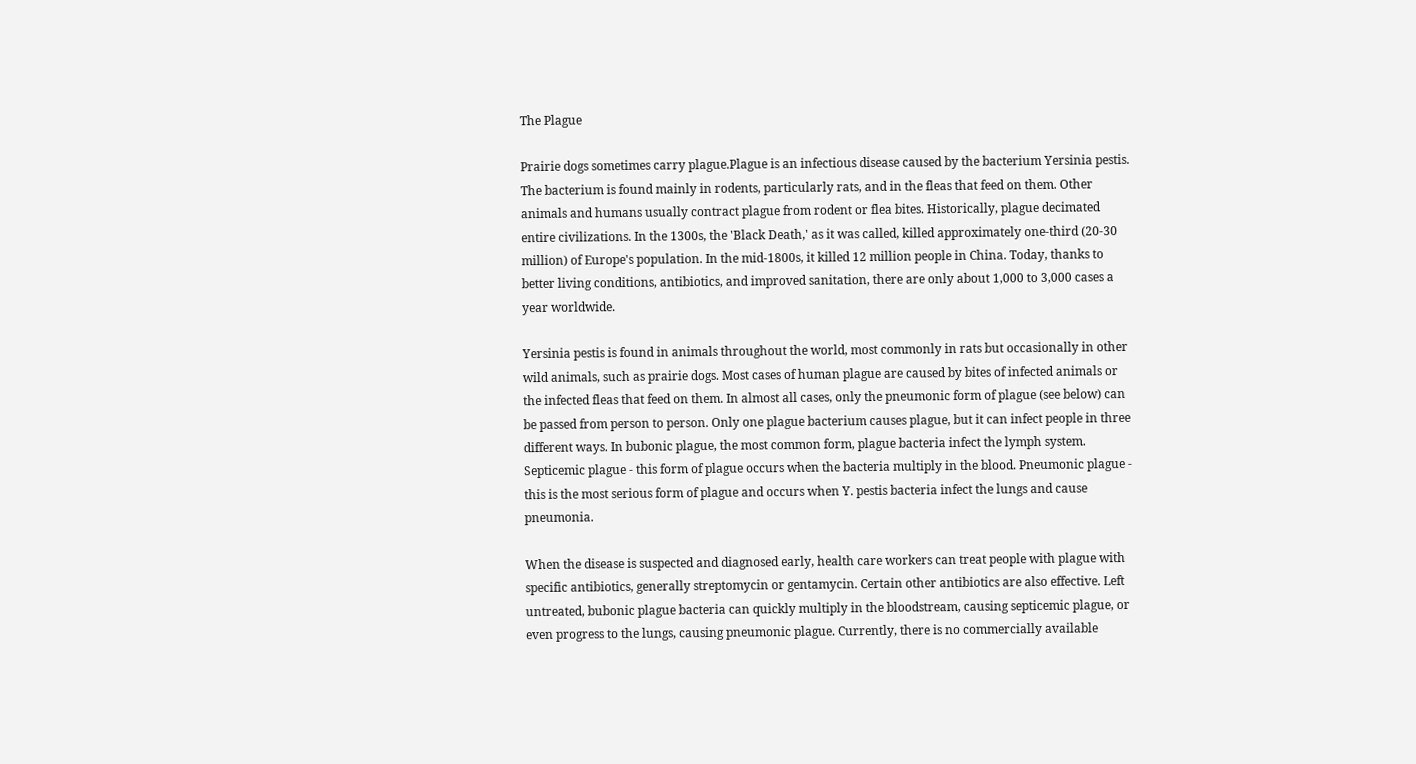The Plague

Prairie dogs sometimes carry plague.Plague is an infectious disease caused by the bacterium Yersinia pestis. The bacterium is found mainly in rodents, particularly rats, and in the fleas that feed on them. Other animals and humans usually contract plague from rodent or flea bites. Historically, plague decimated entire civilizations. In the 1300s, the 'Black Death,' as it was called, killed approximately one-third (20-30 million) of Europe's population. In the mid-1800s, it killed 12 million people in China. Today, thanks to better living conditions, antibiotics, and improved sanitation, there are only about 1,000 to 3,000 cases a year worldwide.

Yersinia pestis is found in animals throughout the world, most commonly in rats but occasionally in other wild animals, such as prairie dogs. Most cases of human plague are caused by bites of infected animals or the infected fleas that feed on them. In almost all cases, only the pneumonic form of plague (see below) can be passed from person to person. Only one plague bacterium causes plague, but it can infect people in three different ways. In bubonic plague, the most common form, plague bacteria infect the lymph system. Septicemic plague - this form of plague occurs when the bacteria multiply in the blood. Pneumonic plague - this is the most serious form of plague and occurs when Y. pestis bacteria infect the lungs and cause pneumonia.

When the disease is suspected and diagnosed early, health care workers can treat people with plague with specific antibiotics, generally streptomycin or gentamycin. Certain other antibiotics are also effective. Left untreated, bubonic plague bacteria can quickly multiply in the bloodstream, causing septicemic plague, or even progress to the lungs, causing pneumonic plague. Currently, there is no commercially available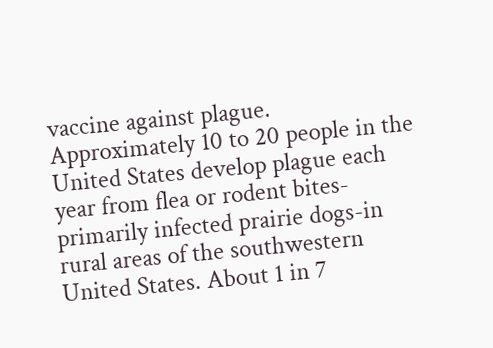vaccine against plague. Approximately 10 to 20 people in the United States develop plague each year from flea or rodent bites-primarily infected prairie dogs-in rural areas of the southwestern United States. About 1 in 7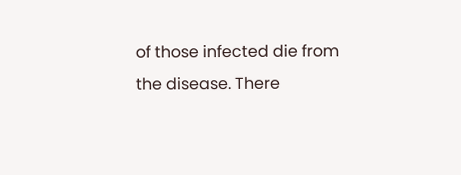of those infected die from the disease. There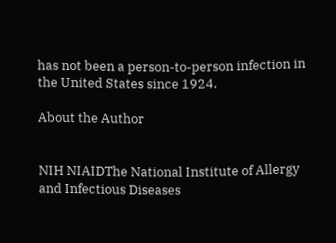has not been a person-to-person infection in the United States since 1924.

About the Author


NIH NIAIDThe National Institute of Allergy and Infectious Diseases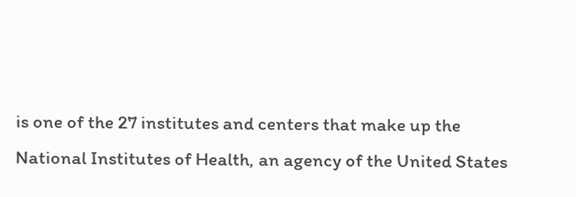is one of the 27 institutes and centers that make up the National Institutes of Health, an agency of the United States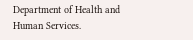Department of Health and Human Services.